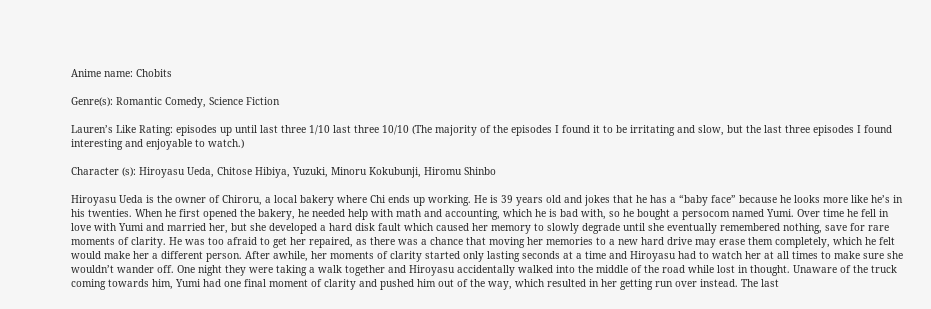Anime name: Chobits

Genre(s): Romantic Comedy, Science Fiction

Lauren’s Like Rating: episodes up until last three 1/10 last three 10/10 (The majority of the episodes I found it to be irritating and slow, but the last three episodes I found interesting and enjoyable to watch.)

Character (s): Hiroyasu Ueda, Chitose Hibiya, Yuzuki, Minoru Kokubunji, Hiromu Shinbo

Hiroyasu Ueda is the owner of Chiroru, a local bakery where Chi ends up working. He is 39 years old and jokes that he has a “baby face” because he looks more like he’s in his twenties. When he first opened the bakery, he needed help with math and accounting, which he is bad with, so he bought a persocom named Yumi. Over time he fell in love with Yumi and married her, but she developed a hard disk fault which caused her memory to slowly degrade until she eventually remembered nothing, save for rare moments of clarity. He was too afraid to get her repaired, as there was a chance that moving her memories to a new hard drive may erase them completely, which he felt would make her a different person. After awhile, her moments of clarity started only lasting seconds at a time and Hiroyasu had to watch her at all times to make sure she wouldn’t wander off. One night they were taking a walk together and Hiroyasu accidentally walked into the middle of the road while lost in thought. Unaware of the truck coming towards him, Yumi had one final moment of clarity and pushed him out of the way, which resulted in her getting run over instead. The last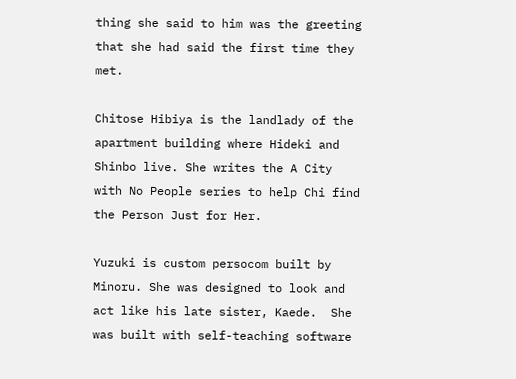thing she said to him was the greeting that she had said the first time they met.

Chitose Hibiya is the landlady of the apartment building where Hideki and Shinbo live. She writes the A City with No People series to help Chi find the Person Just for Her.

Yuzuki is custom persocom built by Minoru. She was designed to look and act like his late sister, Kaede.  She was built with self-teaching software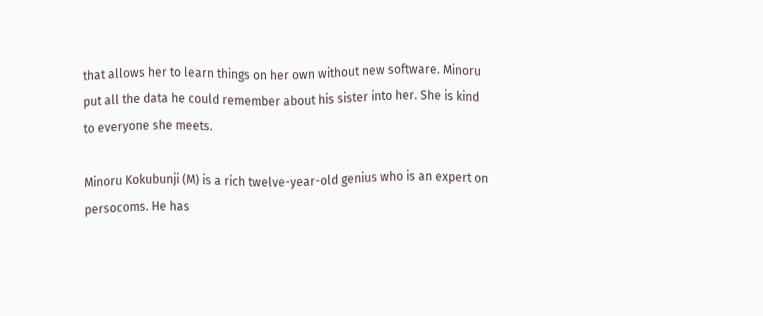that allows her to learn things on her own without new software. Minoru put all the data he could remember about his sister into her. She is kind to everyone she meets.

Minoru Kokubunji (M) is a rich twelve-year-old genius who is an expert on persocoms. He has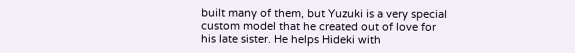built many of them, but Yuzuki is a very special custom model that he created out of love for his late sister. He helps Hideki with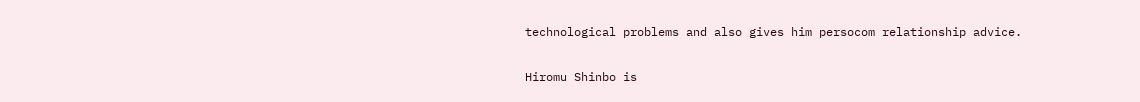technological problems and also gives him persocom relationship advice.

Hiromu Shinbo is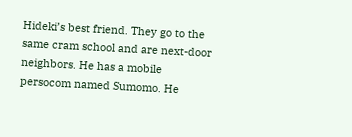Hideki’s best friend. They go to the same cram school and are next-door neighbors. He has a mobile persocom named Sumomo. He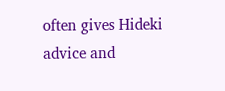often gives Hideki advice and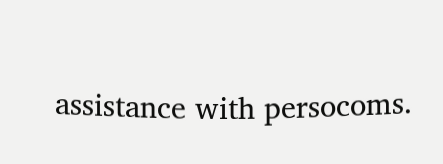assistance with persocoms.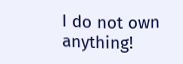I do not own anything!